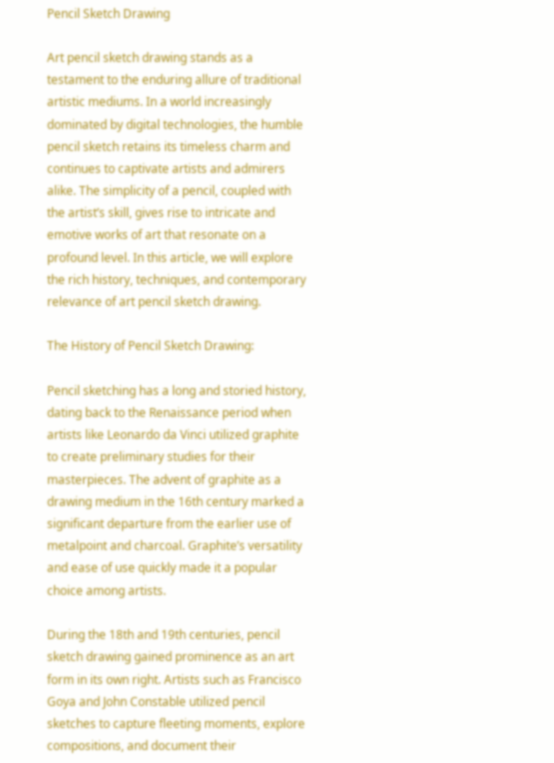Pencil Sketch Drawing

Art pencil sketch drawing stands as a testament to the enduring allure of traditional artistic mediums. In a world increasingly dominated by digital technologies, the humble pencil sketch retains its timeless charm and continues to captivate artists and admirers alike. The simplicity of a pencil, coupled with the artist’s skill, gives rise to intricate and emotive works of art that resonate on a profound level. In this article, we will explore the rich history, techniques, and contemporary relevance of art pencil sketch drawing.

The History of Pencil Sketch Drawing:

Pencil sketching has a long and storied history, dating back to the Renaissance period when artists like Leonardo da Vinci utilized graphite to create preliminary studies for their masterpieces. The advent of graphite as a drawing medium in the 16th century marked a significant departure from the earlier use of metalpoint and charcoal. Graphite’s versatility and ease of use quickly made it a popular choice among artists.

During the 18th and 19th centuries, pencil sketch drawing gained prominence as an art form in its own right. Artists such as Francisco Goya and John Constable utilized pencil sketches to capture fleeting moments, explore compositions, and document their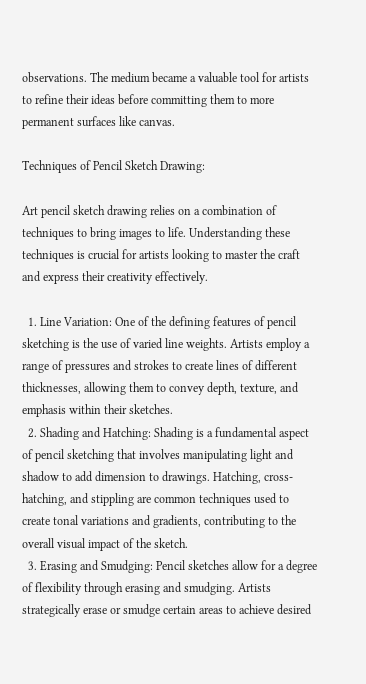observations. The medium became a valuable tool for artists to refine their ideas before committing them to more permanent surfaces like canvas.

Techniques of Pencil Sketch Drawing:

Art pencil sketch drawing relies on a combination of techniques to bring images to life. Understanding these techniques is crucial for artists looking to master the craft and express their creativity effectively.

  1. Line Variation: One of the defining features of pencil sketching is the use of varied line weights. Artists employ a range of pressures and strokes to create lines of different thicknesses, allowing them to convey depth, texture, and emphasis within their sketches.
  2. Shading and Hatching: Shading is a fundamental aspect of pencil sketching that involves manipulating light and shadow to add dimension to drawings. Hatching, cross-hatching, and stippling are common techniques used to create tonal variations and gradients, contributing to the overall visual impact of the sketch.
  3. Erasing and Smudging: Pencil sketches allow for a degree of flexibility through erasing and smudging. Artists strategically erase or smudge certain areas to achieve desired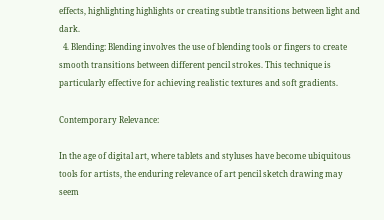effects, highlighting highlights or creating subtle transitions between light and dark.
  4. Blending: Blending involves the use of blending tools or fingers to create smooth transitions between different pencil strokes. This technique is particularly effective for achieving realistic textures and soft gradients.

Contemporary Relevance:

In the age of digital art, where tablets and styluses have become ubiquitous tools for artists, the enduring relevance of art pencil sketch drawing may seem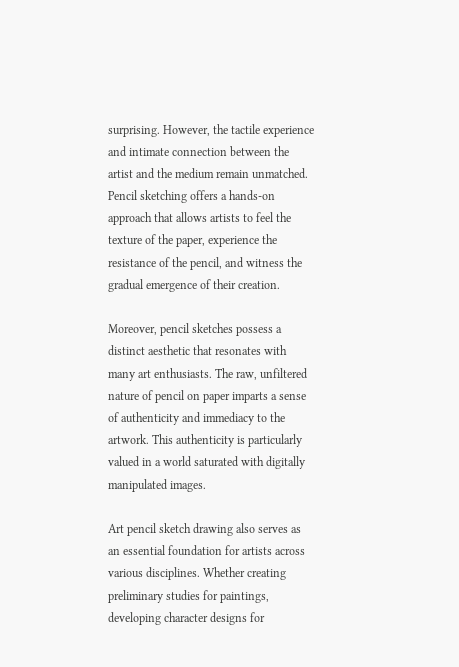surprising. However, the tactile experience and intimate connection between the artist and the medium remain unmatched. Pencil sketching offers a hands-on approach that allows artists to feel the texture of the paper, experience the resistance of the pencil, and witness the gradual emergence of their creation.

Moreover, pencil sketches possess a distinct aesthetic that resonates with many art enthusiasts. The raw, unfiltered nature of pencil on paper imparts a sense of authenticity and immediacy to the artwork. This authenticity is particularly valued in a world saturated with digitally manipulated images.

Art pencil sketch drawing also serves as an essential foundation for artists across various disciplines. Whether creating preliminary studies for paintings, developing character designs for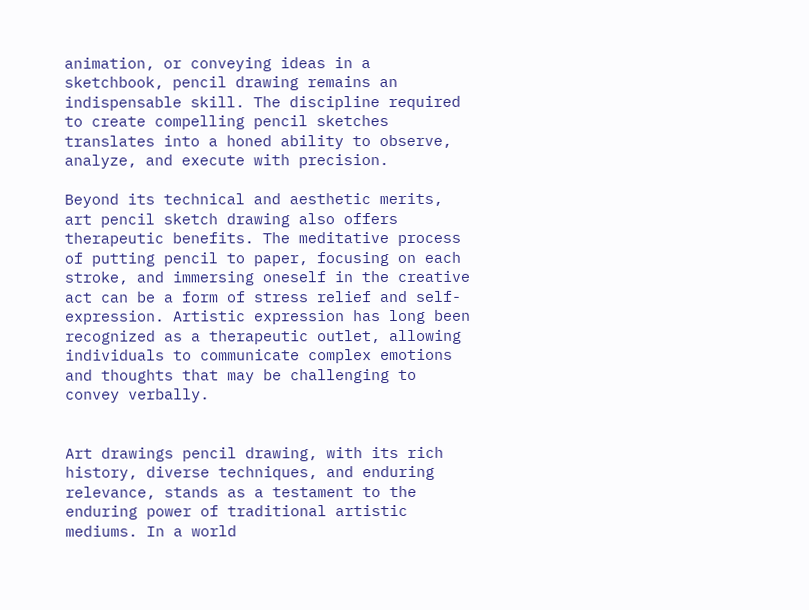animation, or conveying ideas in a sketchbook, pencil drawing remains an indispensable skill. The discipline required to create compelling pencil sketches translates into a honed ability to observe, analyze, and execute with precision.

Beyond its technical and aesthetic merits, art pencil sketch drawing also offers therapeutic benefits. The meditative process of putting pencil to paper, focusing on each stroke, and immersing oneself in the creative act can be a form of stress relief and self-expression. Artistic expression has long been recognized as a therapeutic outlet, allowing individuals to communicate complex emotions and thoughts that may be challenging to convey verbally.


Art drawings pencil drawing, with its rich history, diverse techniques, and enduring relevance, stands as a testament to the enduring power of traditional artistic mediums. In a world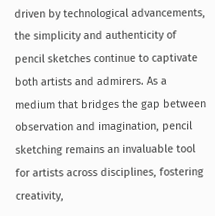driven by technological advancements, the simplicity and authenticity of pencil sketches continue to captivate both artists and admirers. As a medium that bridges the gap between observation and imagination, pencil sketching remains an invaluable tool for artists across disciplines, fostering creativity,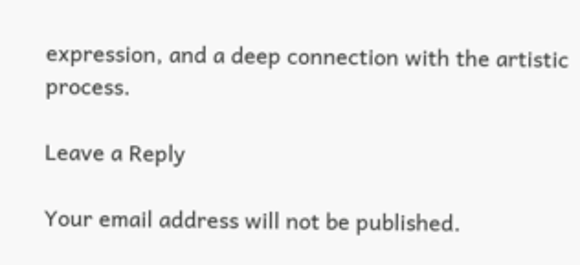expression, and a deep connection with the artistic process.

Leave a Reply

Your email address will not be published.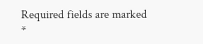Required fields are marked *